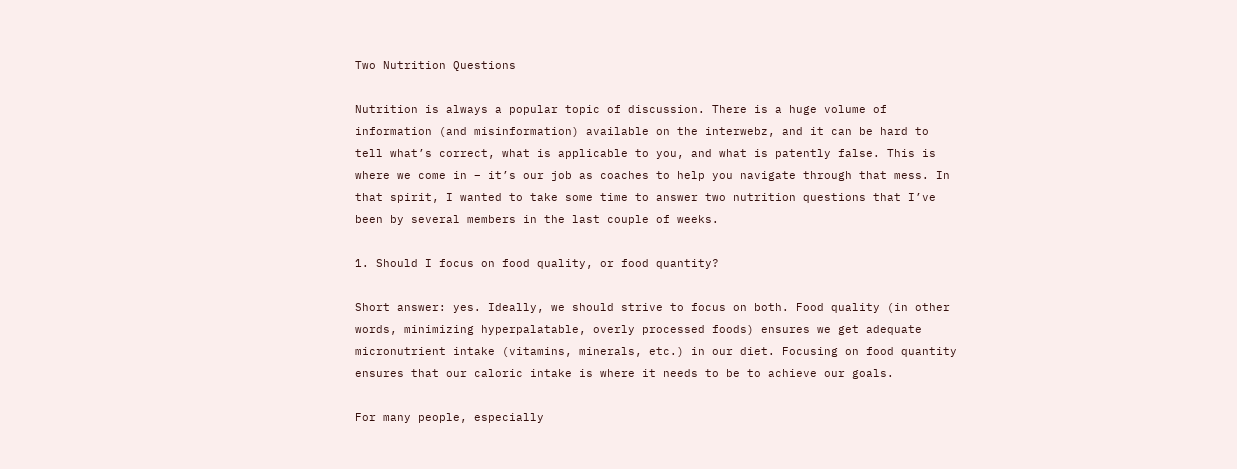Two Nutrition Questions

Nutrition is always a popular topic of discussion. There is a huge volume of information (and misinformation) available on the interwebz, and it can be hard to tell what’s correct, what is applicable to you, and what is patently false. This is where we come in – it’s our job as coaches to help you navigate through that mess. In that spirit, I wanted to take some time to answer two nutrition questions that I’ve been by several members in the last couple of weeks.

1. Should I focus on food quality, or food quantity?

Short answer: yes. Ideally, we should strive to focus on both. Food quality (in other words, minimizing hyperpalatable, overly processed foods) ensures we get adequate micronutrient intake (vitamins, minerals, etc.) in our diet. Focusing on food quantity ensures that our caloric intake is where it needs to be to achieve our goals.

For many people, especially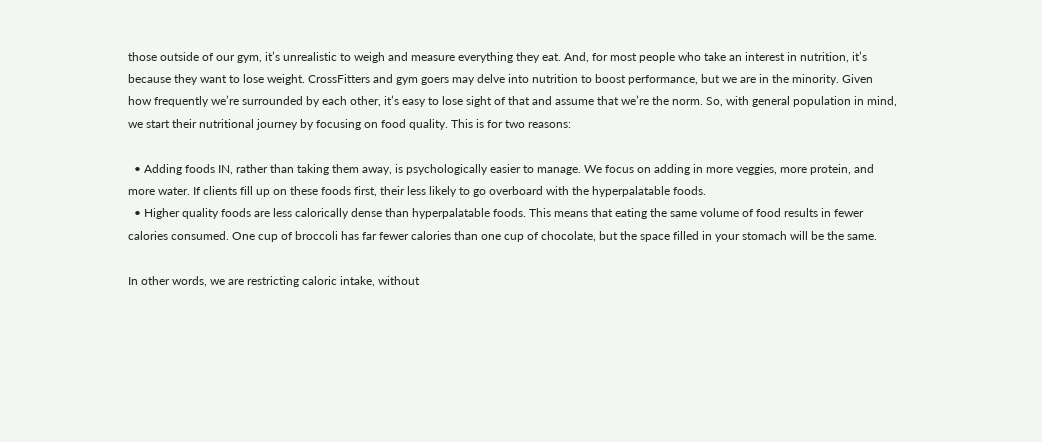those outside of our gym, it’s unrealistic to weigh and measure everything they eat. And, for most people who take an interest in nutrition, it’s because they want to lose weight. CrossFitters and gym goers may delve into nutrition to boost performance, but we are in the minority. Given how frequently we’re surrounded by each other, it’s easy to lose sight of that and assume that we’re the norm. So, with general population in mind, we start their nutritional journey by focusing on food quality. This is for two reasons:

  • Adding foods IN, rather than taking them away, is psychologically easier to manage. We focus on adding in more veggies, more protein, and more water. If clients fill up on these foods first, their less likely to go overboard with the hyperpalatable foods.
  • Higher quality foods are less calorically dense than hyperpalatable foods. This means that eating the same volume of food results in fewer calories consumed. One cup of broccoli has far fewer calories than one cup of chocolate, but the space filled in your stomach will be the same.

In other words, we are restricting caloric intake, without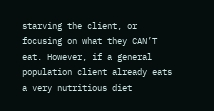starving the client, or focusing on what they CAN’T eat. However, if a general population client already eats a very nutritious diet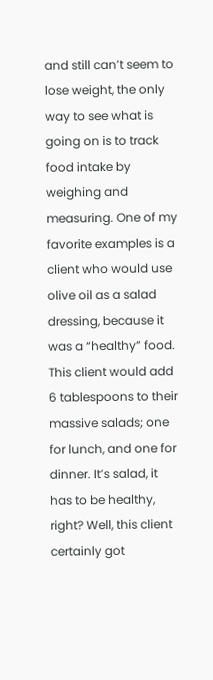and still can’t seem to lose weight, the only way to see what is going on is to track food intake by weighing and measuring. One of my favorite examples is a client who would use olive oil as a salad dressing, because it was a “healthy” food. This client would add 6 tablespoons to their massive salads; one for lunch, and one for dinner. It’s salad, it has to be healthy, right? Well, this client certainly got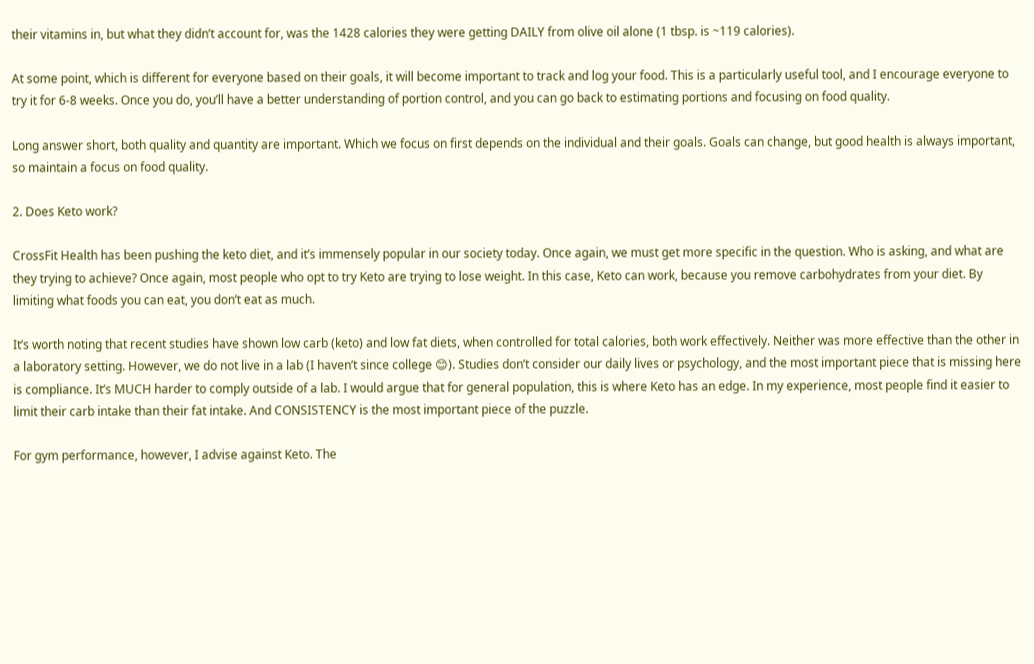their vitamins in, but what they didn’t account for, was the 1428 calories they were getting DAILY from olive oil alone (1 tbsp. is ~119 calories).

At some point, which is different for everyone based on their goals, it will become important to track and log your food. This is a particularly useful tool, and I encourage everyone to try it for 6-8 weeks. Once you do, you’ll have a better understanding of portion control, and you can go back to estimating portions and focusing on food quality.

Long answer short, both quality and quantity are important. Which we focus on first depends on the individual and their goals. Goals can change, but good health is always important, so maintain a focus on food quality.

2. Does Keto work?

CrossFit Health has been pushing the keto diet, and it’s immensely popular in our society today. Once again, we must get more specific in the question. Who is asking, and what are they trying to achieve? Once again, most people who opt to try Keto are trying to lose weight. In this case, Keto can work, because you remove carbohydrates from your diet. By limiting what foods you can eat, you don’t eat as much.

It’s worth noting that recent studies have shown low carb (keto) and low fat diets, when controlled for total calories, both work effectively. Neither was more effective than the other in a laboratory setting. However, we do not live in a lab (I haven’t since college 😊). Studies don’t consider our daily lives or psychology, and the most important piece that is missing here is compliance. It’s MUCH harder to comply outside of a lab. I would argue that for general population, this is where Keto has an edge. In my experience, most people find it easier to limit their carb intake than their fat intake. And CONSISTENCY is the most important piece of the puzzle.

For gym performance, however, I advise against Keto. The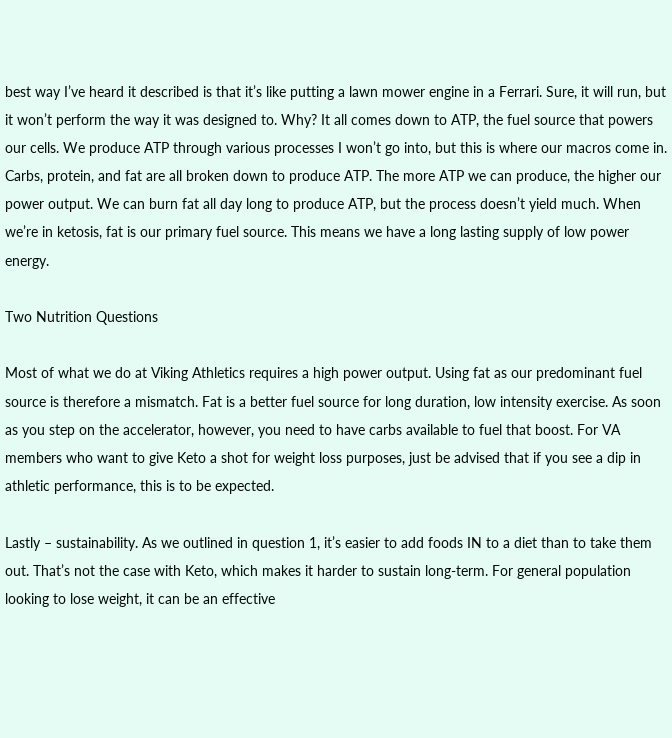best way I’ve heard it described is that it’s like putting a lawn mower engine in a Ferrari. Sure, it will run, but it won’t perform the way it was designed to. Why? It all comes down to ATP, the fuel source that powers our cells. We produce ATP through various processes I won’t go into, but this is where our macros come in. Carbs, protein, and fat are all broken down to produce ATP. The more ATP we can produce, the higher our power output. We can burn fat all day long to produce ATP, but the process doesn’t yield much. When we’re in ketosis, fat is our primary fuel source. This means we have a long lasting supply of low power energy.

Two Nutrition Questions

Most of what we do at Viking Athletics requires a high power output. Using fat as our predominant fuel source is therefore a mismatch. Fat is a better fuel source for long duration, low intensity exercise. As soon as you step on the accelerator, however, you need to have carbs available to fuel that boost. For VA members who want to give Keto a shot for weight loss purposes, just be advised that if you see a dip in athletic performance, this is to be expected.

Lastly – sustainability. As we outlined in question 1, it’s easier to add foods IN to a diet than to take them out. That’s not the case with Keto, which makes it harder to sustain long-term. For general population looking to lose weight, it can be an effective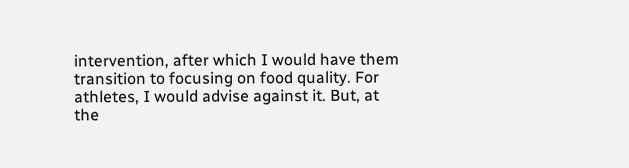intervention, after which I would have them transition to focusing on food quality. For athletes, I would advise against it. But, at the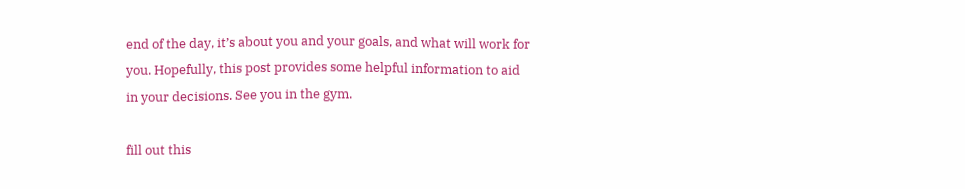end of the day, it’s about you and your goals, and what will work for you. Hopefully, this post provides some helpful information to aid in your decisions. See you in the gym.

fill out this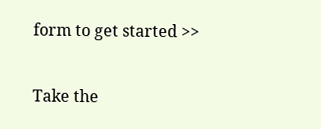form to get started >>

Take the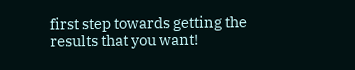first step towards getting the results that you want!